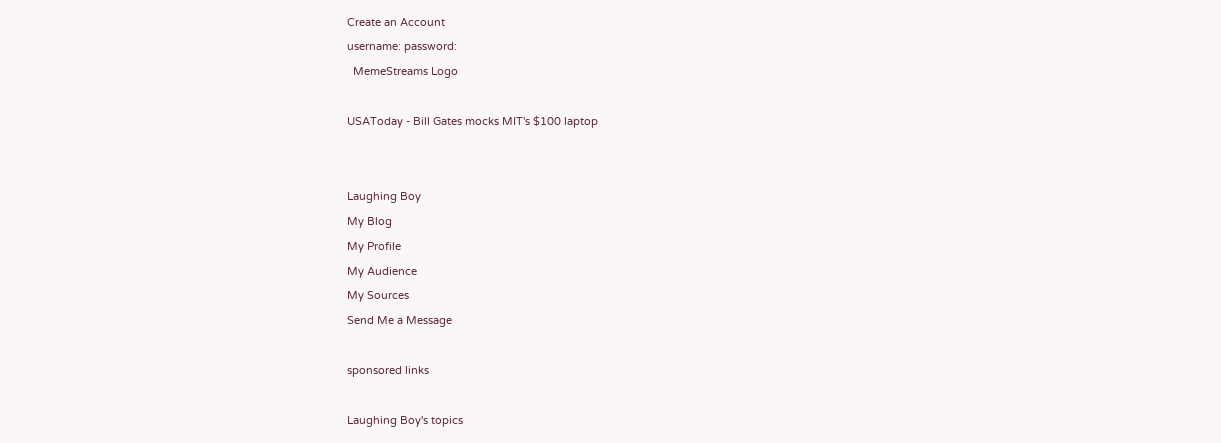Create an Account
username: password:
  MemeStreams Logo

USAToday - Bill Gates mocks MIT's $100 laptop


Laughing Boy
My Blog
My Profile
My Audience
My Sources
Send Me a Message

sponsored links

Laughing Boy's topics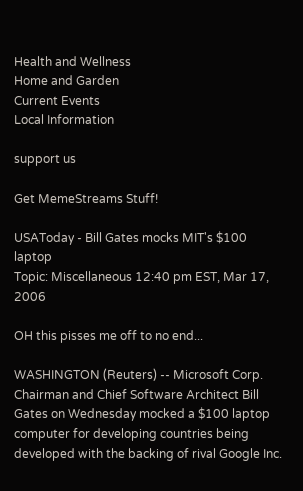Health and Wellness
Home and Garden
Current Events
Local Information

support us

Get MemeStreams Stuff!

USAToday - Bill Gates mocks MIT's $100 laptop
Topic: Miscellaneous 12:40 pm EST, Mar 17, 2006

OH this pisses me off to no end...

WASHINGTON (Reuters) -- Microsoft Corp. Chairman and Chief Software Architect Bill Gates on Wednesday mocked a $100 laptop computer for developing countries being developed with the backing of rival Google Inc.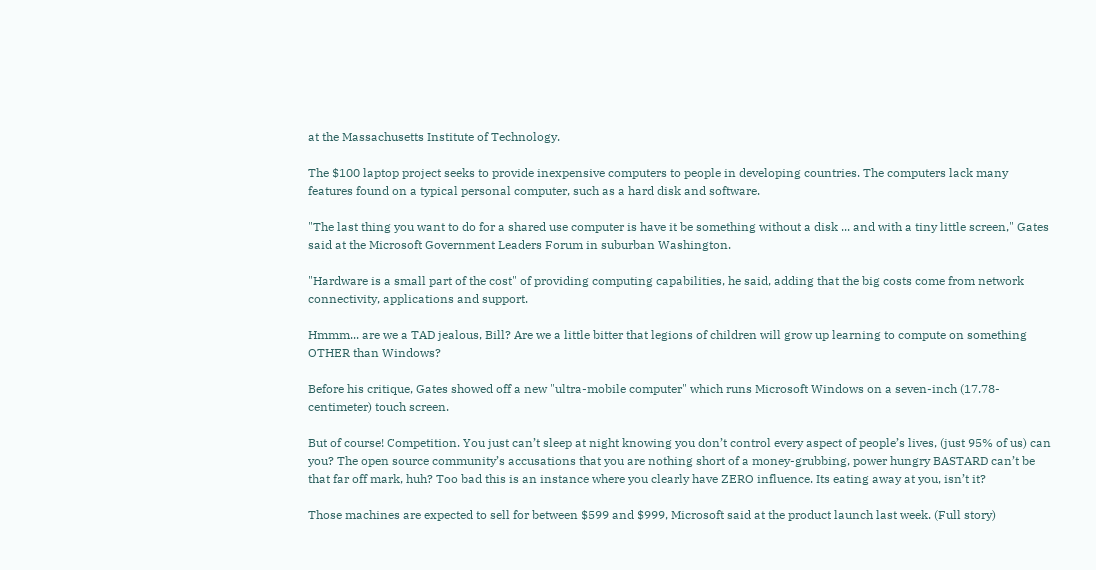at the Massachusetts Institute of Technology.

The $100 laptop project seeks to provide inexpensive computers to people in developing countries. The computers lack many features found on a typical personal computer, such as a hard disk and software.

"The last thing you want to do for a shared use computer is have it be something without a disk ... and with a tiny little screen," Gates said at the Microsoft Government Leaders Forum in suburban Washington.

"Hardware is a small part of the cost" of providing computing capabilities, he said, adding that the big costs come from network connectivity, applications and support.

Hmmm... are we a TAD jealous, Bill? Are we a little bitter that legions of children will grow up learning to compute on something OTHER than Windows?

Before his critique, Gates showed off a new "ultra-mobile computer" which runs Microsoft Windows on a seven-inch (17.78-centimeter) touch screen.

But of course! Competition. You just can’t sleep at night knowing you don’t control every aspect of people’s lives, (just 95% of us) can you? The open source community’s accusations that you are nothing short of a money-grubbing, power hungry BASTARD can’t be that far off mark, huh? Too bad this is an instance where you clearly have ZERO influence. Its eating away at you, isn’t it?

Those machines are expected to sell for between $599 and $999, Microsoft said at the product launch last week. (Full story)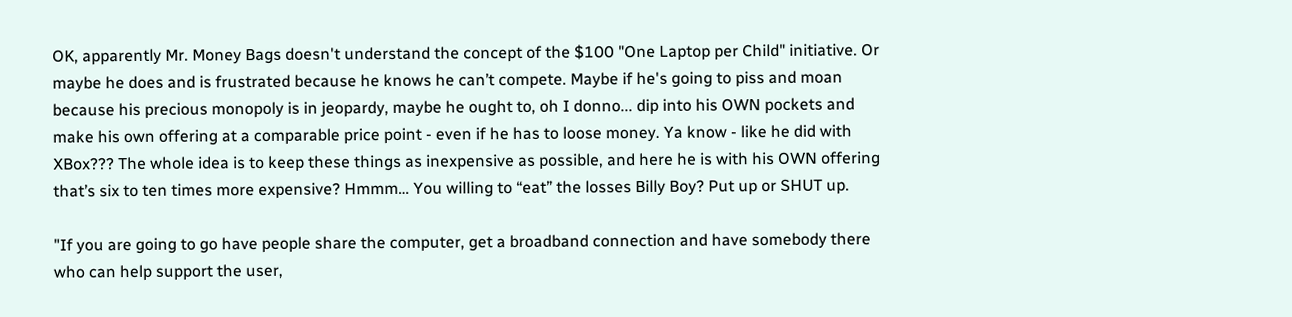OK, apparently Mr. Money Bags doesn't understand the concept of the $100 "One Laptop per Child" initiative. Or maybe he does and is frustrated because he knows he can’t compete. Maybe if he's going to piss and moan because his precious monopoly is in jeopardy, maybe he ought to, oh I donno... dip into his OWN pockets and make his own offering at a comparable price point - even if he has to loose money. Ya know - like he did with XBox??? The whole idea is to keep these things as inexpensive as possible, and here he is with his OWN offering that’s six to ten times more expensive? Hmmm… You willing to “eat” the losses Billy Boy? Put up or SHUT up.

"If you are going to go have people share the computer, get a broadband connection and have somebody there who can help support the user,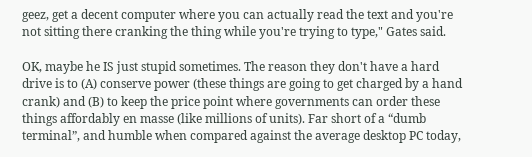geez, get a decent computer where you can actually read the text and you're not sitting there cranking the thing while you're trying to type," Gates said.

OK, maybe he IS just stupid sometimes. The reason they don't have a hard drive is to (A) conserve power (these things are going to get charged by a hand crank) and (B) to keep the price point where governments can order these things affordably en masse (like millions of units). Far short of a “dumb terminal”, and humble when compared against the average desktop PC today,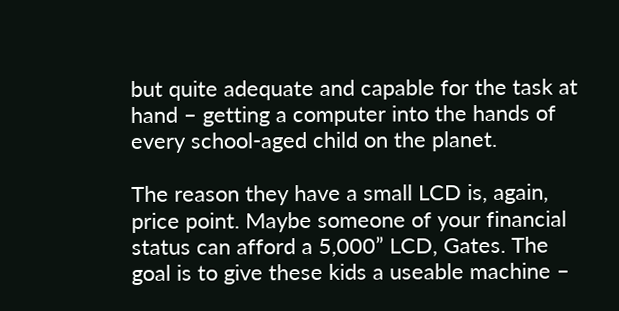but quite adequate and capable for the task at hand – getting a computer into the hands of every school-aged child on the planet.

The reason they have a small LCD is, again, price point. Maybe someone of your financial status can afford a 5,000” LCD, Gates. The goal is to give these kids a useable machine –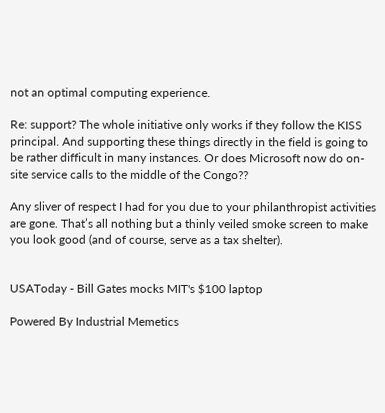not an optimal computing experience.

Re: support? The whole initiative only works if they follow the KISS principal. And supporting these things directly in the field is going to be rather difficult in many instances. Or does Microsoft now do on-site service calls to the middle of the Congo??

Any sliver of respect I had for you due to your philanthropist activities are gone. That’s all nothing but a thinly veiled smoke screen to make you look good (and of course, serve as a tax shelter).


USAToday - Bill Gates mocks MIT's $100 laptop

Powered By Industrial Memetics